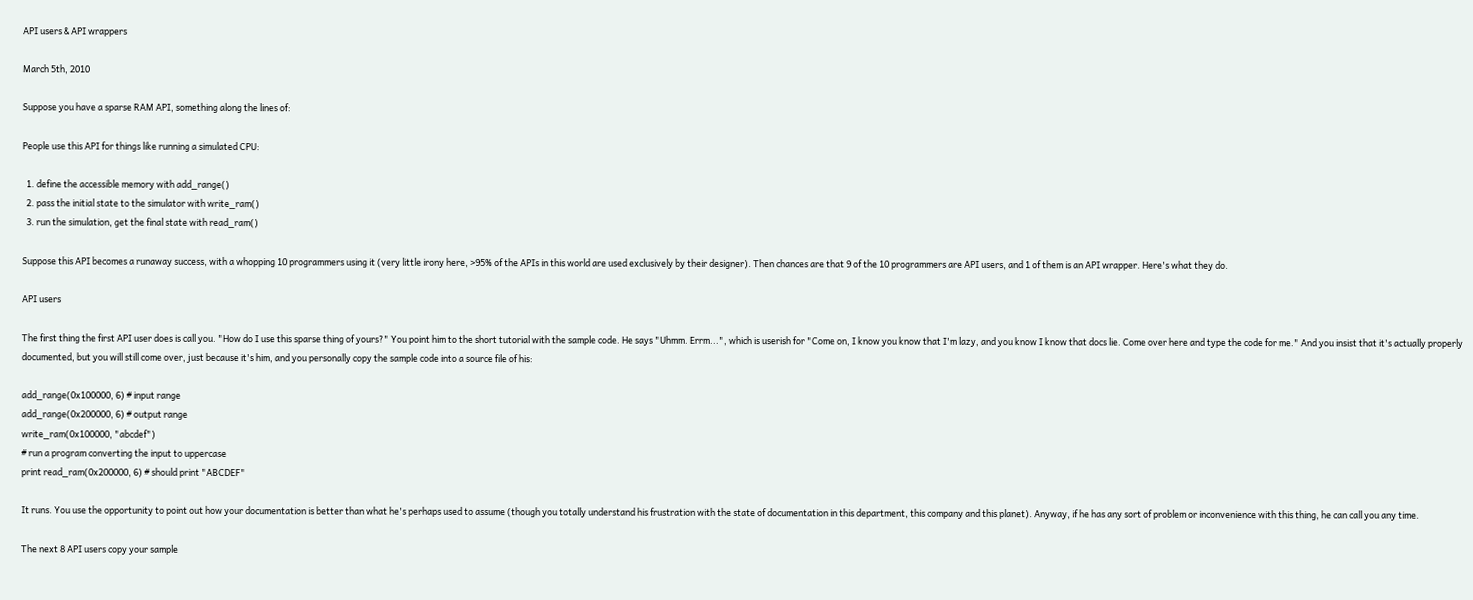API users & API wrappers

March 5th, 2010

Suppose you have a sparse RAM API, something along the lines of:

People use this API for things like running a simulated CPU:

  1. define the accessible memory with add_range()
  2. pass the initial state to the simulator with write_ram()
  3. run the simulation, get the final state with read_ram()

Suppose this API becomes a runaway success, with a whopping 10 programmers using it (very little irony here, >95% of the APIs in this world are used exclusively by their designer). Then chances are that 9 of the 10 programmers are API users, and 1 of them is an API wrapper. Here's what they do.

API users

The first thing the first API user does is call you. "How do I use this sparse thing of yours?" You point him to the short tutorial with the sample code. He says "Uhmm. Errm...", which is userish for "Come on, I know you know that I'm lazy, and you know I know that docs lie. Come over here and type the code for me." And you insist that it's actually properly documented, but you will still come over, just because it's him, and you personally copy the sample code into a source file of his:

add_range(0x100000, 6) # input range
add_range(0x200000, 6) # output range
write_ram(0x100000, "abcdef")
# run a program converting the input to uppercase
print read_ram(0x200000, 6) # should print "ABCDEF"

It runs. You use the opportunity to point out how your documentation is better than what he's perhaps used to assume (though you totally understand his frustration with the state of documentation in this department, this company and this planet). Anyway, if he has any sort of problem or inconvenience with this thing, he can call you any time.

The next 8 API users copy your sample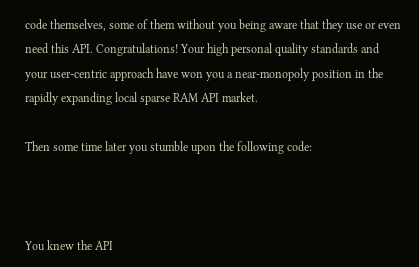code themselves, some of them without you being aware that they use or even need this API. Congratulations! Your high personal quality standards and your user-centric approach have won you a near-monopoly position in the rapidly expanding local sparse RAM API market.

Then some time later you stumble upon the following code:



You knew the API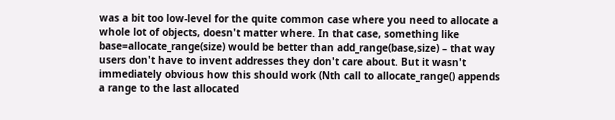was a bit too low-level for the quite common case where you need to allocate a whole lot of objects, doesn't matter where. In that case, something like base=allocate_range(size) would be better than add_range(base,size) – that way users don't have to invent addresses they don't care about. But it wasn't immediately obvious how this should work (Nth call to allocate_range() appends a range to the last allocated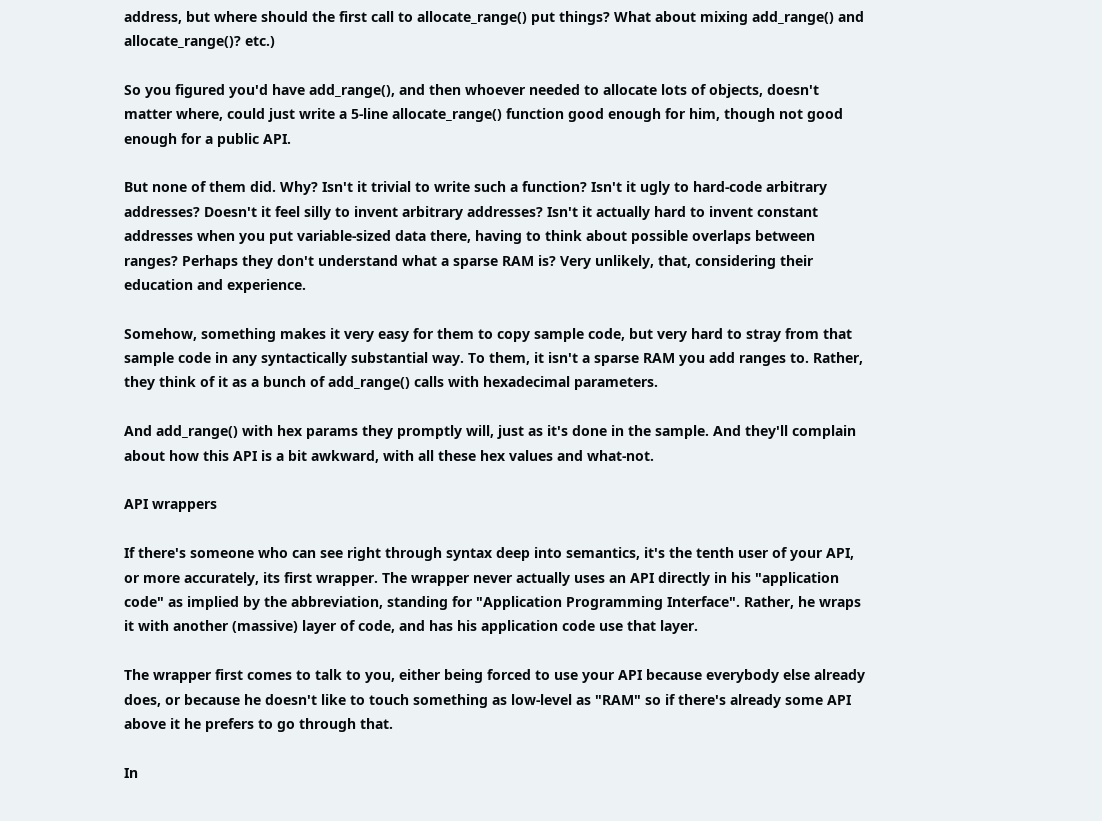address, but where should the first call to allocate_range() put things? What about mixing add_range() and allocate_range()? etc.)

So you figured you'd have add_range(), and then whoever needed to allocate lots of objects, doesn't matter where, could just write a 5-line allocate_range() function good enough for him, though not good enough for a public API.

But none of them did. Why? Isn't it trivial to write such a function? Isn't it ugly to hard-code arbitrary addresses? Doesn't it feel silly to invent arbitrary addresses? Isn't it actually hard to invent constant addresses when you put variable-sized data there, having to think about possible overlaps between ranges? Perhaps they don't understand what a sparse RAM is? Very unlikely, that, considering their education and experience.

Somehow, something makes it very easy for them to copy sample code, but very hard to stray from that sample code in any syntactically substantial way. To them, it isn't a sparse RAM you add ranges to. Rather, they think of it as a bunch of add_range() calls with hexadecimal parameters.

And add_range() with hex params they promptly will, just as it's done in the sample. And they'll complain about how this API is a bit awkward, with all these hex values and what-not.

API wrappers

If there's someone who can see right through syntax deep into semantics, it's the tenth user of your API, or more accurately, its first wrapper. The wrapper never actually uses an API directly in his "application code" as implied by the abbreviation, standing for "Application Programming Interface". Rather, he wraps it with another (massive) layer of code, and has his application code use that layer.

The wrapper first comes to talk to you, either being forced to use your API because everybody else already does, or because he doesn't like to touch something as low-level as "RAM" so if there's already some API above it he prefers to go through that.

In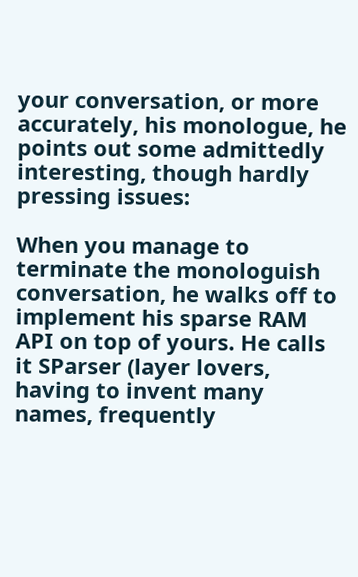your conversation, or more accurately, his monologue, he points out some admittedly interesting, though hardly pressing issues:

When you manage to terminate the monologuish conversation, he walks off to implement his sparse RAM API on top of yours. He calls it SParser (layer lovers, having to invent many names, frequently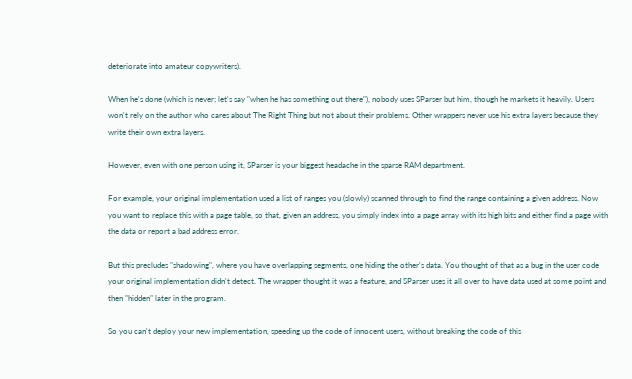deteriorate into amateur copywriters).

When he's done (which is never; let's say "when he has something out there"), nobody uses SParser but him, though he markets it heavily. Users won't rely on the author who cares about The Right Thing but not about their problems. Other wrappers never use his extra layers because they write their own extra layers.

However, even with one person using it, SParser is your biggest headache in the sparse RAM department.

For example, your original implementation used a list of ranges you (slowly) scanned through to find the range containing a given address. Now you want to replace this with a page table, so that, given an address, you simply index into a page array with its high bits and either find a page with the data or report a bad address error.

But this precludes "shadowing", where you have overlapping segments, one hiding the other's data. You thought of that as a bug in the user code your original implementation didn't detect. The wrapper thought it was a feature, and SParser uses it all over to have data used at some point and then "hidden" later in the program.

So you can't deploy your new implementation, speeding up the code of innocent users, without breaking the code of this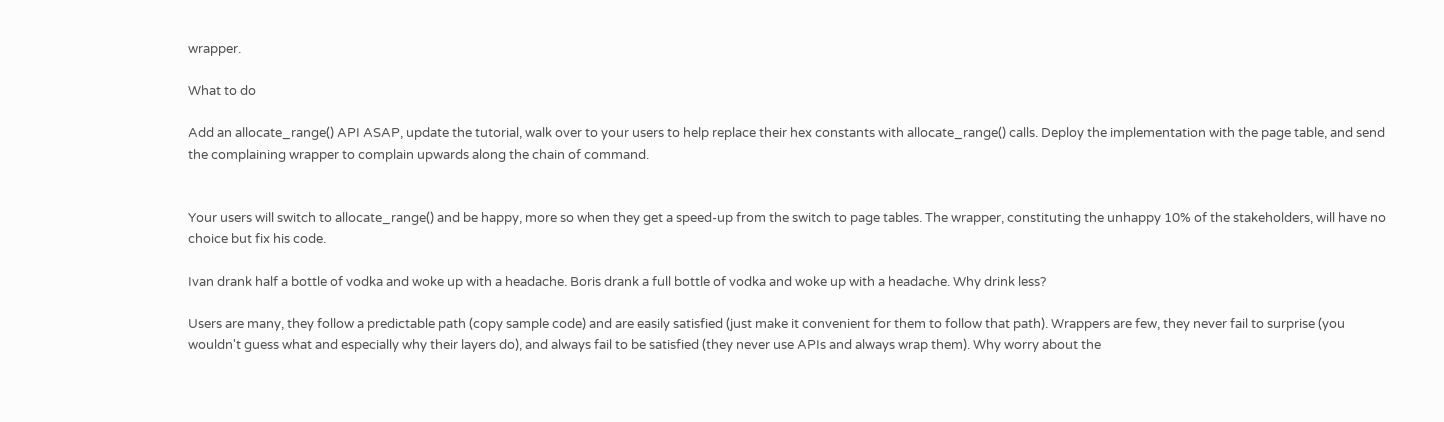wrapper.

What to do

Add an allocate_range() API ASAP, update the tutorial, walk over to your users to help replace their hex constants with allocate_range() calls. Deploy the implementation with the page table, and send the complaining wrapper to complain upwards along the chain of command.


Your users will switch to allocate_range() and be happy, more so when they get a speed-up from the switch to page tables. The wrapper, constituting the unhappy 10% of the stakeholders, will have no choice but fix his code.

Ivan drank half a bottle of vodka and woke up with a headache. Boris drank a full bottle of vodka and woke up with a headache. Why drink less?

Users are many, they follow a predictable path (copy sample code) and are easily satisfied (just make it convenient for them to follow that path). Wrappers are few, they never fail to surprise (you wouldn't guess what and especially why their layers do), and always fail to be satisfied (they never use APIs and always wrap them). Why worry about the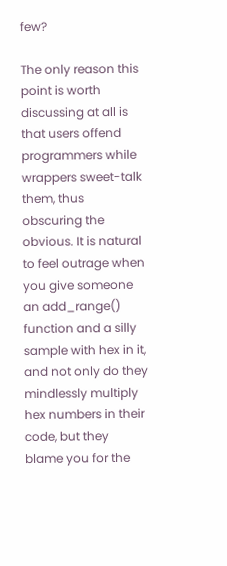few?

The only reason this point is worth discussing at all is that users offend programmers while wrappers sweet-talk them, thus obscuring the obvious. It is natural to feel outrage when you give someone an add_range() function and a silly sample with hex in it, and not only do they mindlessly multiply hex numbers in their code, but they blame you for the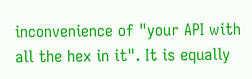inconvenience of "your API with all the hex in it". It is equally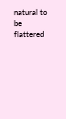natural to be flattered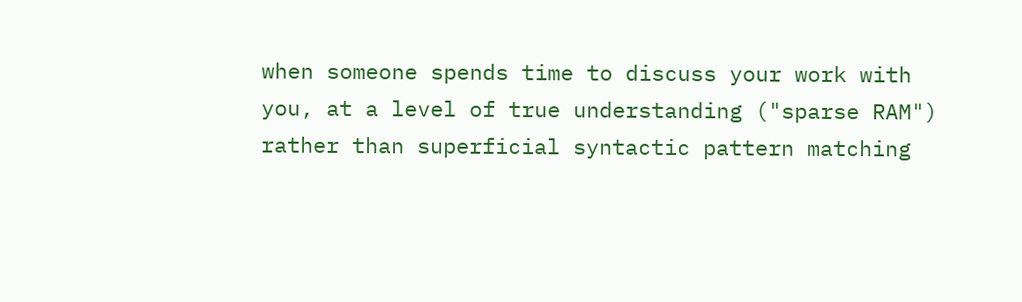when someone spends time to discuss your work with you, at a level of true understanding ("sparse RAM") rather than superficial syntactic pattern matching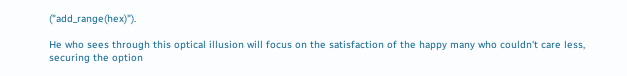("add_range(hex)").

He who sees through this optical illusion will focus on the satisfaction of the happy many who couldn't care less, securing the option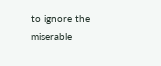to ignore the miserable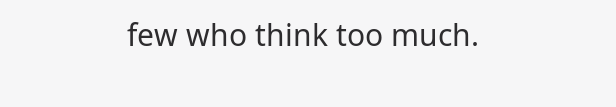few who think too much.